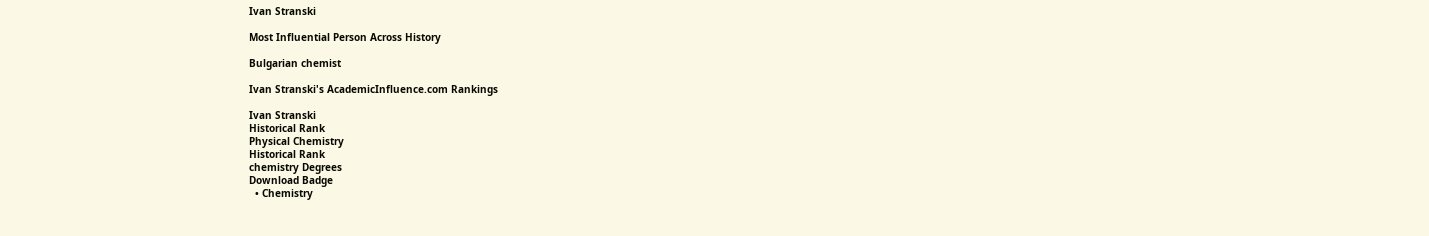Ivan Stranski

Most Influential Person Across History

Bulgarian chemist

Ivan Stranski's AcademicInfluence.com Rankings

Ivan Stranski
Historical Rank
Physical Chemistry
Historical Rank
chemistry Degrees
Download Badge
  • Chemistry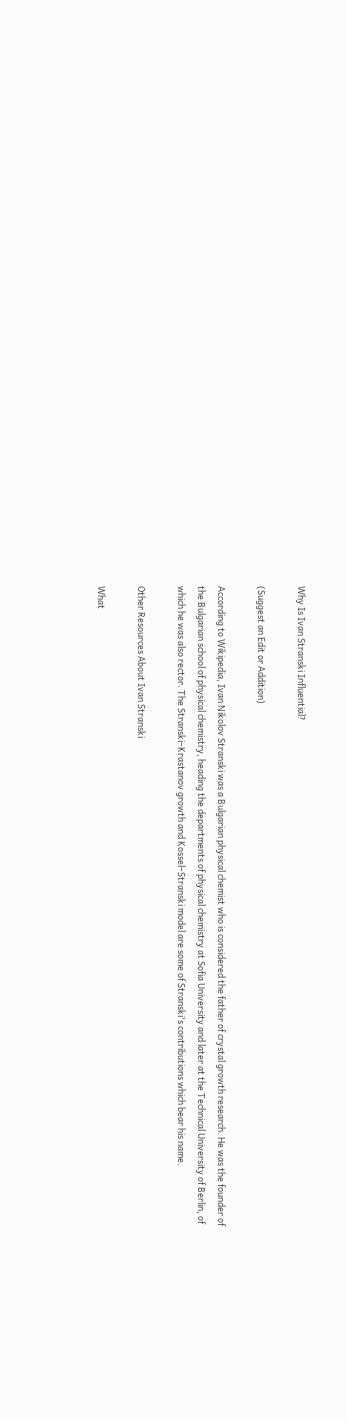Why Is Ivan Stranski Influential?

(Suggest an Edit or Addition)

According to Wikipedia, Ivan Nikolov Stranski was a Bulgarian physical chemist who is considered the father of crystal growth research. He was the founder of the Bulgarian school of physical chemistry, heading the departments of physical chemistry at Sofia University and later at the Technical University of Berlin, of which he was also rector. The Stranski–Krastanov growth and Kossel–Stranski model are some of Stranski's contributions which bear his name.

Other Resources About Ivan Stranski

What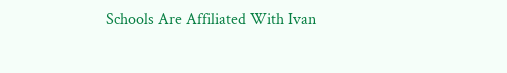Schools Are Affiliated With Ivan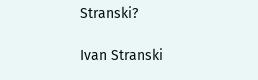Stranski?

Ivan Stranski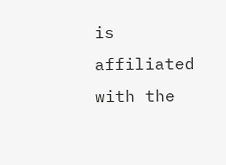is affiliated with the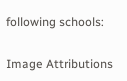following schools:

Image Attributions